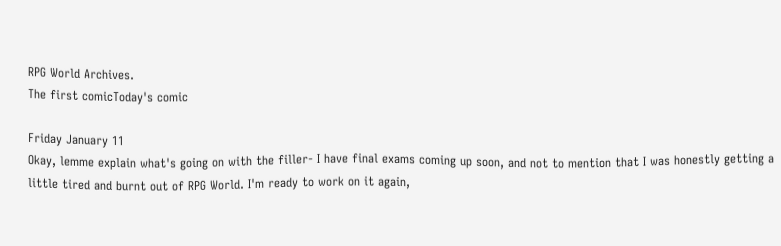RPG World Archives.
The first comicToday's comic

Friday January 11
Okay, lemme explain what's going on with the filler- I have final exams coming up soon, and not to mention that I was honestly getting a little tired and burnt out of RPG World. I'm ready to work on it again,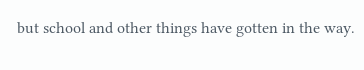but school and other things have gotten in the way.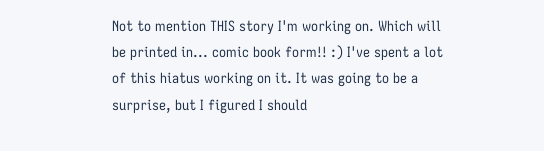Not to mention THIS story I'm working on. Which will be printed in... comic book form!! :) I've spent a lot of this hiatus working on it. It was going to be a surprise, but I figured I should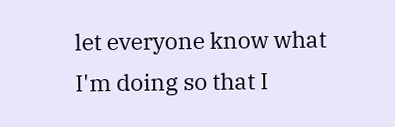let everyone know what I'm doing so that I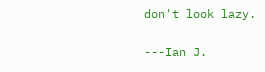don't look lazy.

---Ian J.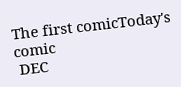The first comicToday's comic
 DEC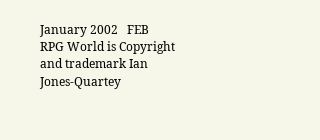January 2002   FEB
RPG World is Copyright and trademark Ian Jones-Quartey